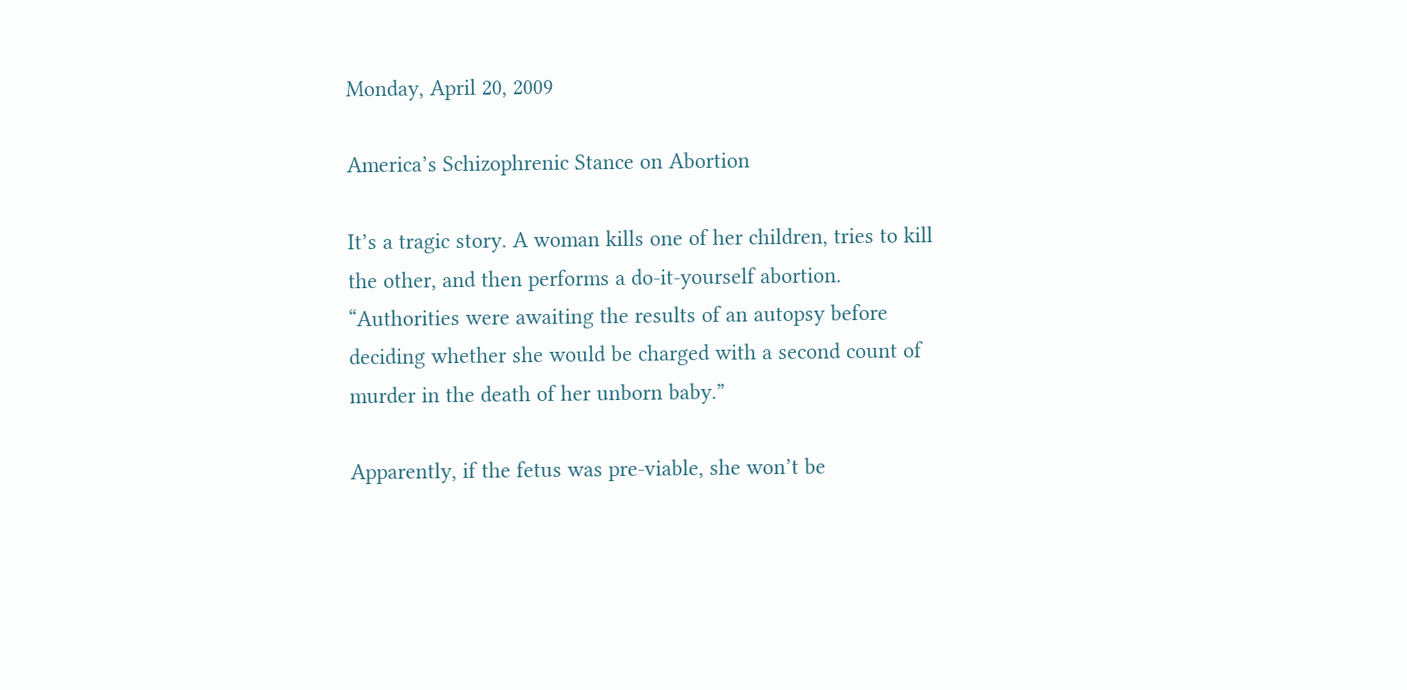Monday, April 20, 2009

America’s Schizophrenic Stance on Abortion

It’s a tragic story. A woman kills one of her children, tries to kill the other, and then performs a do-it-yourself abortion. “Authorities were awaiting the results of an autopsy before deciding whether she would be charged with a second count of murder in the death of her unborn baby.”

Apparently, if the fetus was pre-viable, she won’t be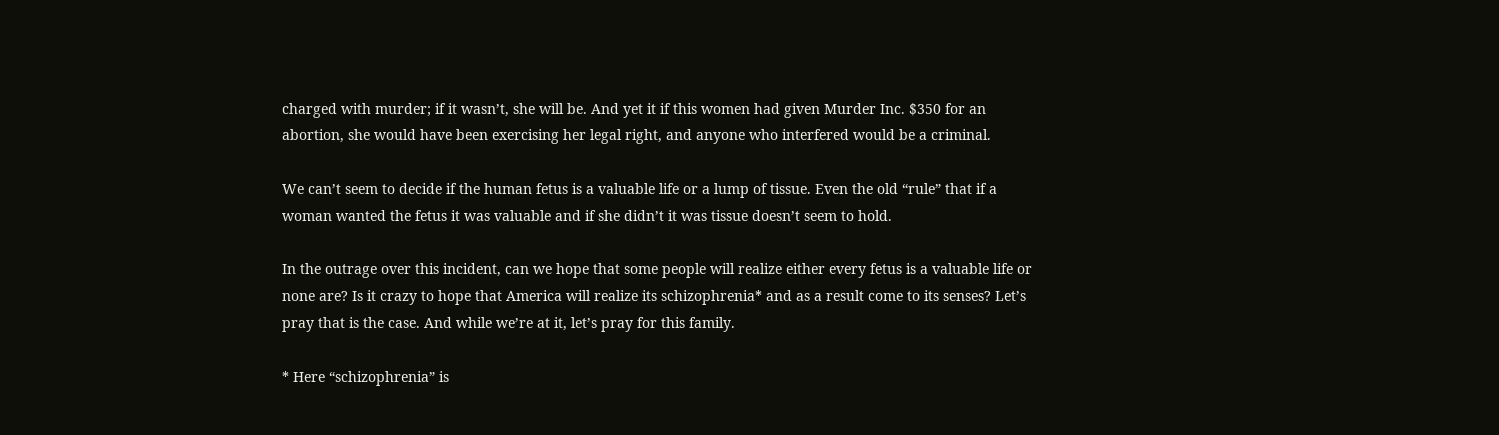charged with murder; if it wasn’t, she will be. And yet it if this women had given Murder Inc. $350 for an abortion, she would have been exercising her legal right, and anyone who interfered would be a criminal.

We can’t seem to decide if the human fetus is a valuable life or a lump of tissue. Even the old “rule” that if a woman wanted the fetus it was valuable and if she didn’t it was tissue doesn’t seem to hold.

In the outrage over this incident, can we hope that some people will realize either every fetus is a valuable life or none are? Is it crazy to hope that America will realize its schizophrenia* and as a result come to its senses? Let’s pray that is the case. And while we’re at it, let’s pray for this family.

* Here “schizophrenia” is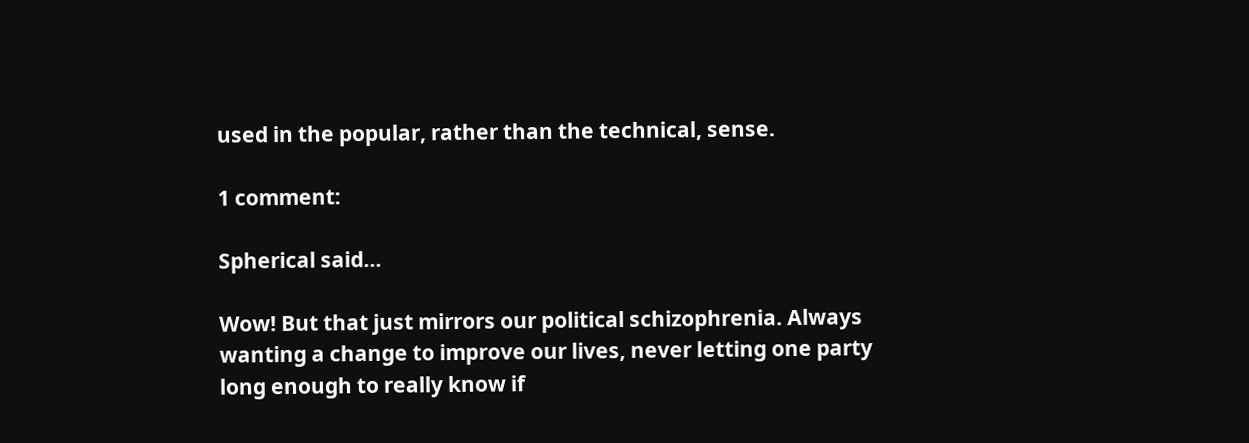used in the popular, rather than the technical, sense.

1 comment:

Spherical said...

Wow! But that just mirrors our political schizophrenia. Always wanting a change to improve our lives, never letting one party long enough to really know if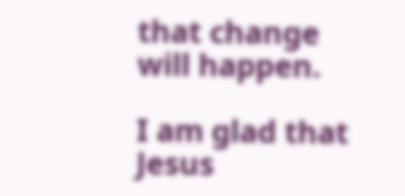that change will happen.

I am glad that Jesus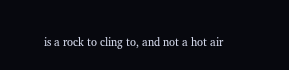is a rock to cling to, and not a hot air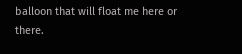balloon that will float me here or there.